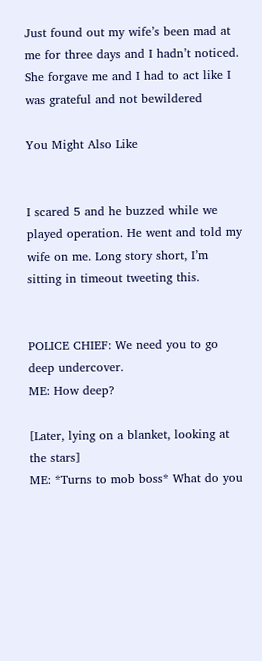Just found out my wife’s been mad at me for three days and I hadn’t noticed. She forgave me and I had to act like I was grateful and not bewildered

You Might Also Like


I scared 5 and he buzzed while we played operation. He went and told my wife on me. Long story short, I’m sitting in timeout tweeting this.


POLICE CHIEF: We need you to go deep undercover.
ME: How deep?

[Later, lying on a blanket, looking at the stars]
ME: *Turns to mob boss* What do you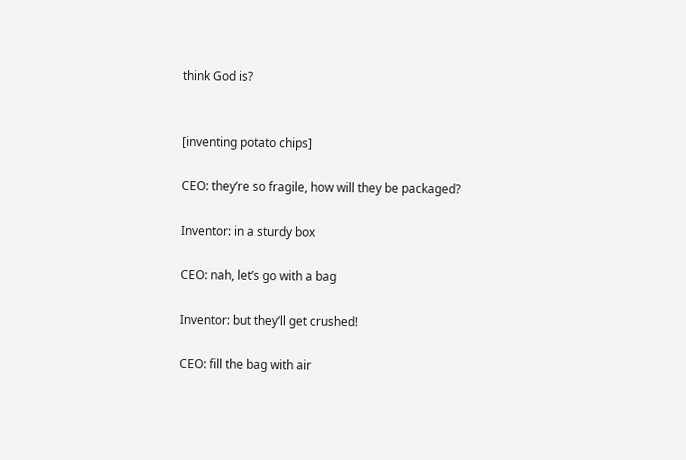think God is?


[inventing potato chips]

CEO: they’re so fragile, how will they be packaged?

Inventor: in a sturdy box

CEO: nah, let’s go with a bag

Inventor: but they’ll get crushed!

CEO: fill the bag with air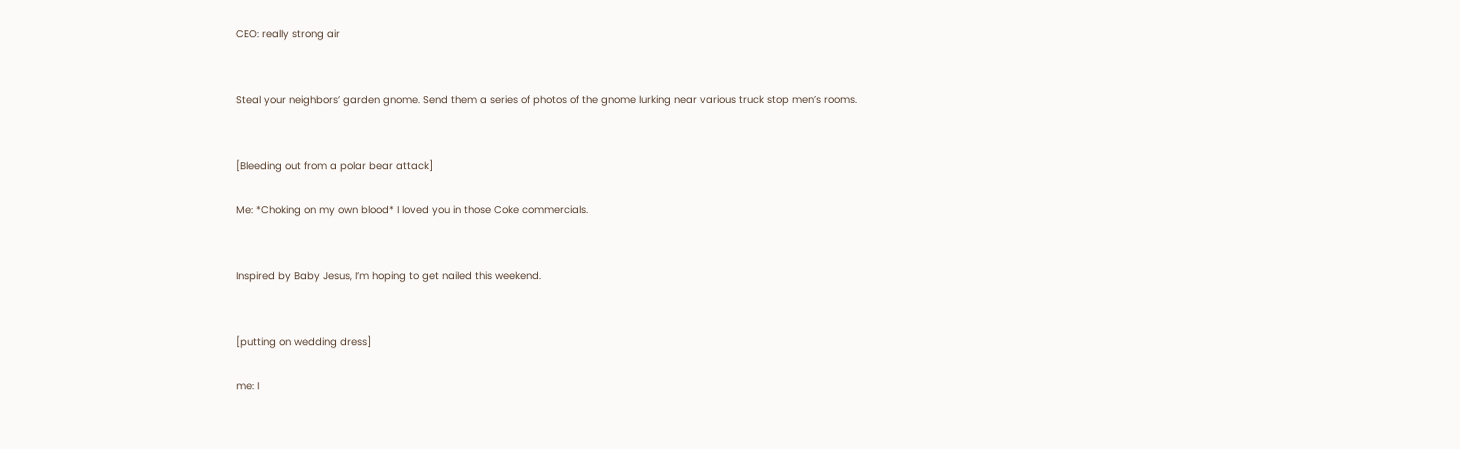CEO: really strong air


Steal your neighbors’ garden gnome. Send them a series of photos of the gnome lurking near various truck stop men’s rooms.


[Bleeding out from a polar bear attack]

Me: *Choking on my own blood* I loved you in those Coke commercials.


Inspired by Baby Jesus, I’m hoping to get nailed this weekend.


[putting on wedding dress]

me: I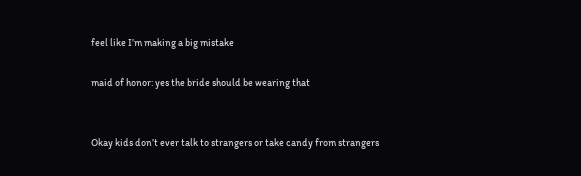feel like I’m making a big mistake

maid of honor: yes the bride should be wearing that


Okay kids don’t ever talk to strangers or take candy from strangers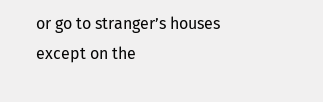or go to stranger’s houses except on the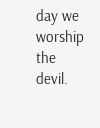day we worship the devil.